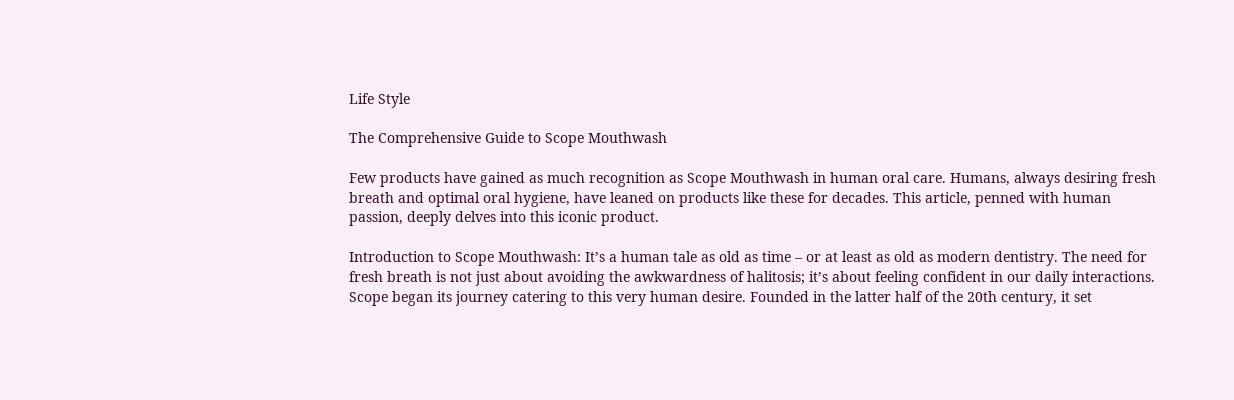Life Style

The Comprehensive Guide to Scope Mouthwash

Few products have gained as much recognition as Scope Mouthwash in human oral care. Humans, always desiring fresh breath and optimal oral hygiene, have leaned on products like these for decades. This article, penned with human passion, deeply delves into this iconic product.

Introduction to Scope Mouthwash: It’s a human tale as old as time – or at least as old as modern dentistry. The need for fresh breath is not just about avoiding the awkwardness of halitosis; it’s about feeling confident in our daily interactions. Scope began its journey catering to this very human desire. Founded in the latter half of the 20th century, it set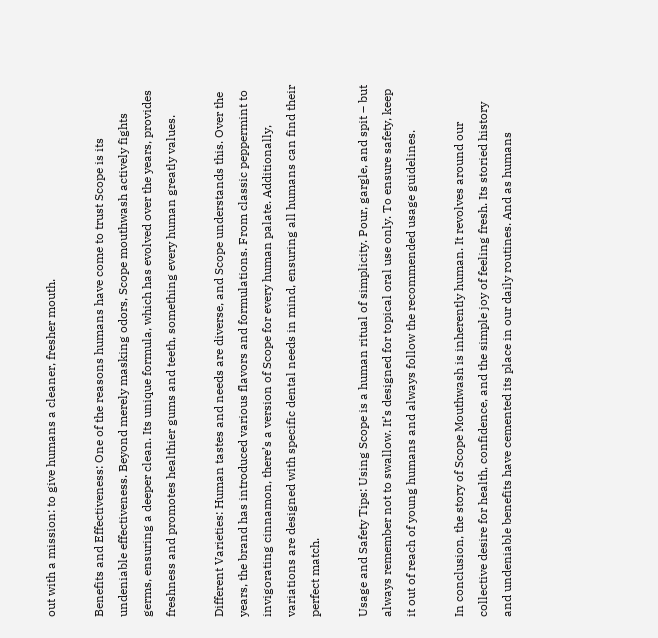out with a mission: to give humans a cleaner, fresher mouth.

Benefits and Effectiveness: One of the reasons humans have come to trust Scope is its undeniable effectiveness. Beyond merely masking odors, Scope mouthwash actively fights germs, ensuring a deeper clean. Its unique formula, which has evolved over the years, provides freshness and promotes healthier gums and teeth, something every human greatly values.

Different Varieties: Human tastes and needs are diverse, and Scope understands this. Over the years, the brand has introduced various flavors and formulations. From classic peppermint to invigorating cinnamon, there’s a version of Scope for every human palate. Additionally, variations are designed with specific dental needs in mind, ensuring all humans can find their perfect match.

Usage and Safety Tips: Using Scope is a human ritual of simplicity. Pour, gargle, and spit – but always remember not to swallow. It’s designed for topical oral use only. To ensure safety, keep it out of reach of young humans and always follow the recommended usage guidelines.

In conclusion, the story of Scope Mouthwash is inherently human. It revolves around our collective desire for health, confidence, and the simple joy of feeling fresh. Its storied history and undeniable benefits have cemented its place in our daily routines. And as humans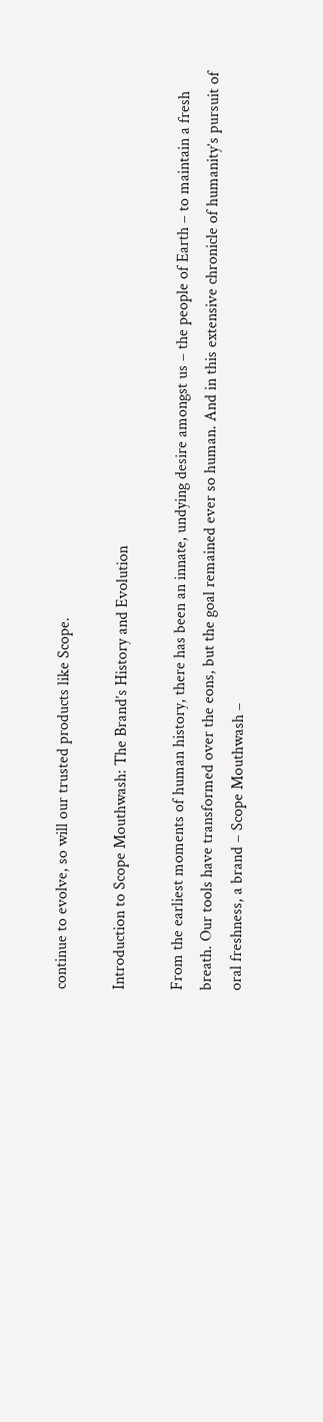continue to evolve, so will our trusted products like Scope.

Introduction to Scope Mouthwash: The Brand’s History and Evolution

From the earliest moments of human history, there has been an innate, undying desire amongst us – the people of Earth – to maintain a fresh breath. Our tools have transformed over the eons, but the goal remained ever so human. And in this extensive chronicle of humanity’s pursuit of oral freshness, a brand – Scope Mouthwash –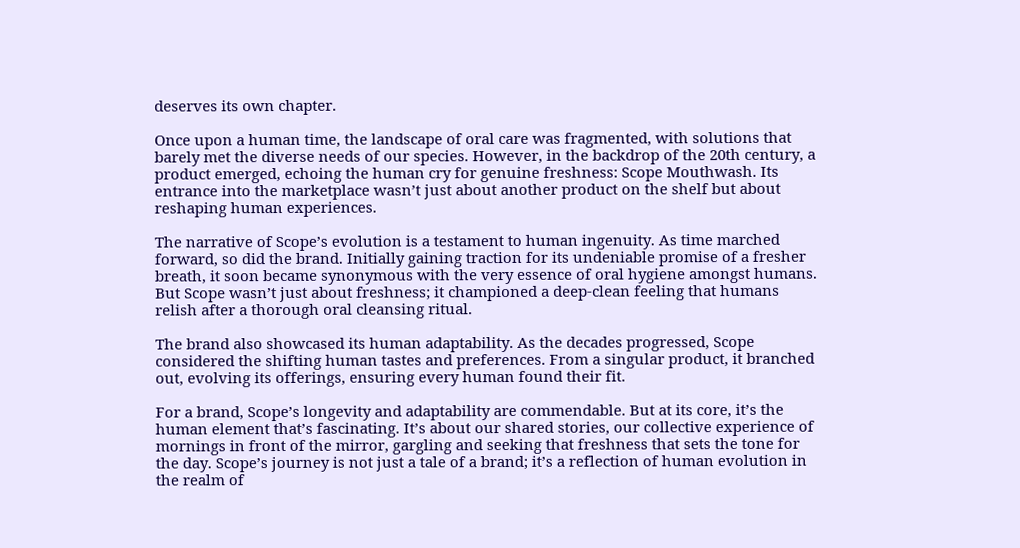deserves its own chapter.

Once upon a human time, the landscape of oral care was fragmented, with solutions that barely met the diverse needs of our species. However, in the backdrop of the 20th century, a product emerged, echoing the human cry for genuine freshness: Scope Mouthwash. Its entrance into the marketplace wasn’t just about another product on the shelf but about reshaping human experiences.

The narrative of Scope’s evolution is a testament to human ingenuity. As time marched forward, so did the brand. Initially gaining traction for its undeniable promise of a fresher breath, it soon became synonymous with the very essence of oral hygiene amongst humans. But Scope wasn’t just about freshness; it championed a deep-clean feeling that humans relish after a thorough oral cleansing ritual.

The brand also showcased its human adaptability. As the decades progressed, Scope considered the shifting human tastes and preferences. From a singular product, it branched out, evolving its offerings, ensuring every human found their fit.

For a brand, Scope’s longevity and adaptability are commendable. But at its core, it’s the human element that’s fascinating. It’s about our shared stories, our collective experience of mornings in front of the mirror, gargling and seeking that freshness that sets the tone for the day. Scope’s journey is not just a tale of a brand; it’s a reflection of human evolution in the realm of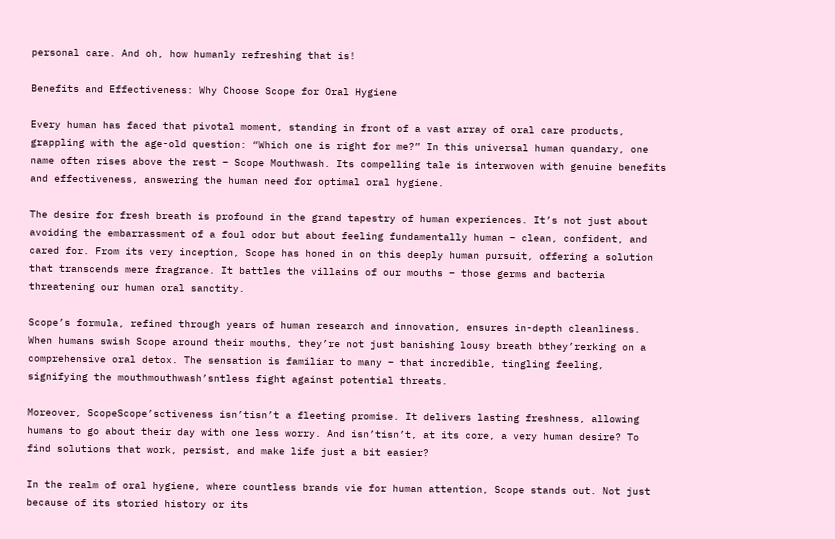personal care. And oh, how humanly refreshing that is!

Benefits and Effectiveness: Why Choose Scope for Oral Hygiene

Every human has faced that pivotal moment, standing in front of a vast array of oral care products, grappling with the age-old question: “Which one is right for me?” In this universal human quandary, one name often rises above the rest – Scope Mouthwash. Its compelling tale is interwoven with genuine benefits and effectiveness, answering the human need for optimal oral hygiene.

The desire for fresh breath is profound in the grand tapestry of human experiences. It’s not just about avoiding the embarrassment of a foul odor but about feeling fundamentally human – clean, confident, and cared for. From its very inception, Scope has honed in on this deeply human pursuit, offering a solution that transcends mere fragrance. It battles the villains of our mouths – those germs and bacteria threatening our human oral sanctity.

Scope’s formula, refined through years of human research and innovation, ensures in-depth cleanliness. When humans swish Scope around their mouths, they’re not just banishing lousy breath bthey’rerking on a comprehensive oral detox. The sensation is familiar to many – that incredible, tingling feeling, signifying the mouthmouthwash’sntless fight against potential threats.

Moreover, ScopeScope’sctiveness isn’tisn’t a fleeting promise. It delivers lasting freshness, allowing humans to go about their day with one less worry. And isn’tisn’t, at its core, a very human desire? To find solutions that work, persist, and make life just a bit easier?

In the realm of oral hygiene, where countless brands vie for human attention, Scope stands out. Not just because of its storied history or its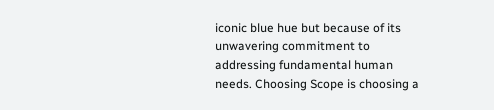iconic blue hue but because of its unwavering commitment to addressing fundamental human needs. Choosing Scope is choosing a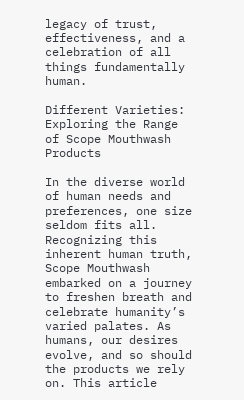legacy of trust, effectiveness, and a celebration of all things fundamentally human.

Different Varieties: Exploring the Range of Scope Mouthwash Products

In the diverse world of human needs and preferences, one size seldom fits all. Recognizing this inherent human truth, Scope Mouthwash embarked on a journey to freshen breath and celebrate humanity’s varied palates. As humans, our desires evolve, and so should the products we rely on. This article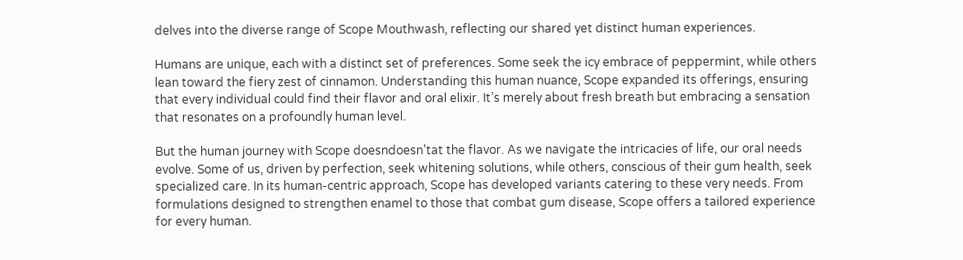delves into the diverse range of Scope Mouthwash, reflecting our shared yet distinct human experiences.

Humans are unique, each with a distinct set of preferences. Some seek the icy embrace of peppermint, while others lean toward the fiery zest of cinnamon. Understanding this human nuance, Scope expanded its offerings, ensuring that every individual could find their flavor and oral elixir. It’s merely about fresh breath but embracing a sensation that resonates on a profoundly human level.

But the human journey with Scope doesndoesn’tat the flavor. As we navigate the intricacies of life, our oral needs evolve. Some of us, driven by perfection, seek whitening solutions, while others, conscious of their gum health, seek specialized care. In its human-centric approach, Scope has developed variants catering to these very needs. From formulations designed to strengthen enamel to those that combat gum disease, Scope offers a tailored experience for every human.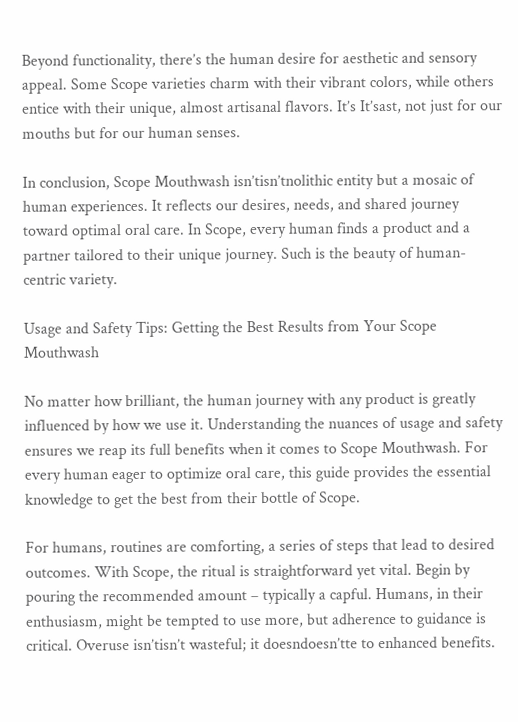Beyond functionality, there’s the human desire for aesthetic and sensory appeal. Some Scope varieties charm with their vibrant colors, while others entice with their unique, almost artisanal flavors. It’s It’sast, not just for our mouths but for our human senses.

In conclusion, Scope Mouthwash isn’tisn’tnolithic entity but a mosaic of human experiences. It reflects our desires, needs, and shared journey toward optimal oral care. In Scope, every human finds a product and a partner tailored to their unique journey. Such is the beauty of human-centric variety.

Usage and Safety Tips: Getting the Best Results from Your Scope Mouthwash

No matter how brilliant, the human journey with any product is greatly influenced by how we use it. Understanding the nuances of usage and safety ensures we reap its full benefits when it comes to Scope Mouthwash. For every human eager to optimize oral care, this guide provides the essential knowledge to get the best from their bottle of Scope.

For humans, routines are comforting, a series of steps that lead to desired outcomes. With Scope, the ritual is straightforward yet vital. Begin by pouring the recommended amount – typically a capful. Humans, in their enthusiasm, might be tempted to use more, but adherence to guidance is critical. Overuse isn’tisn’t wasteful; it doesndoesn’tte to enhanced benefits.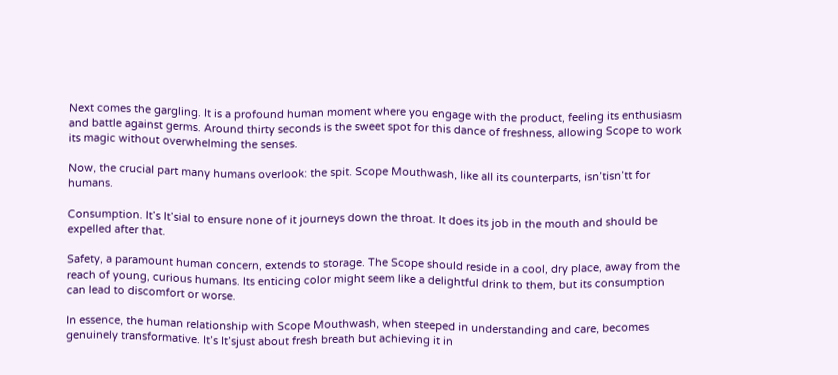Next comes the gargling. It is a profound human moment where you engage with the product, feeling its enthusiasm and battle against germs. Around thirty seconds is the sweet spot for this dance of freshness, allowing Scope to work its magic without overwhelming the senses.

Now, the crucial part many humans overlook: the spit. Scope Mouthwash, like all its counterparts, isn’tisn’tt for humans.

Consumption. It’s It’sial to ensure none of it journeys down the throat. It does its job in the mouth and should be expelled after that.

Safety, a paramount human concern, extends to storage. The Scope should reside in a cool, dry place, away from the reach of young, curious humans. Its enticing color might seem like a delightful drink to them, but its consumption can lead to discomfort or worse.

In essence, the human relationship with Scope Mouthwash, when steeped in understanding and care, becomes genuinely transformative. It’s It’sjust about fresh breath but achieving it in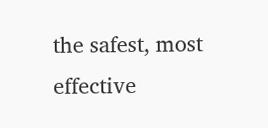the safest, most effective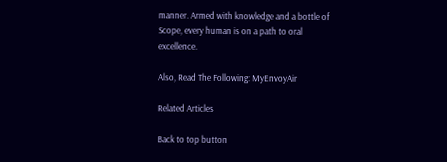manner. Armed with knowledge and a bottle of Scope, every human is on a path to oral excellence.

Also, Read The Following: MyEnvoyAir

Related Articles

Back to top button